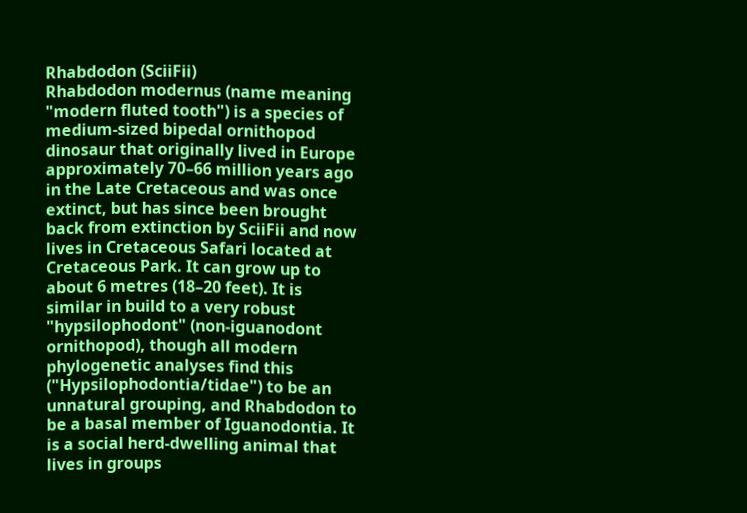Rhabdodon (SciiFii)
Rhabdodon modernus (name meaning "modern fluted tooth") is a species of medium-sized bipedal ornithopod dinosaur that originally lived in Europe approximately 70–66 million years ago in the Late Cretaceous and was once extinct, but has since been brought back from extinction by SciiFii and now lives in Cretaceous Safari located at Cretaceous Park. It can grow up to about 6 metres (18–20 feet). It is similar in build to a very robust "hypsilophodont" (non-iguanodont ornithopod), though all modern phylogenetic analyses find this ("Hypsilophodontia/tidae") to be an unnatural grouping, and Rhabdodon to be a basal member of Iguanodontia. It is a social herd-dwelling animal that lives in groups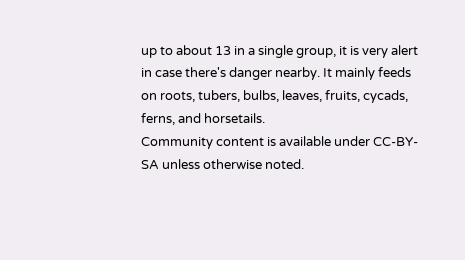up to about 13 in a single group, it is very alert in case there's danger nearby. It mainly feeds on roots, tubers, bulbs, leaves, fruits, cycads, ferns, and horsetails.
Community content is available under CC-BY-SA unless otherwise noted.